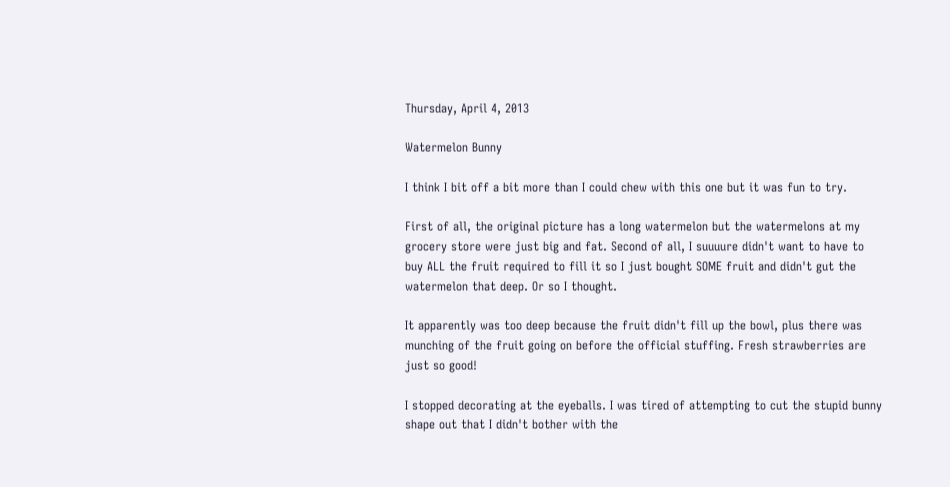Thursday, April 4, 2013

Watermelon Bunny

I think I bit off a bit more than I could chew with this one but it was fun to try.

First of all, the original picture has a long watermelon but the watermelons at my grocery store were just big and fat. Second of all, I suuuure didn't want to have to buy ALL the fruit required to fill it so I just bought SOME fruit and didn't gut the watermelon that deep. Or so I thought.

It apparently was too deep because the fruit didn't fill up the bowl, plus there was munching of the fruit going on before the official stuffing. Fresh strawberries are just so good!

I stopped decorating at the eyeballs. I was tired of attempting to cut the stupid bunny shape out that I didn't bother with the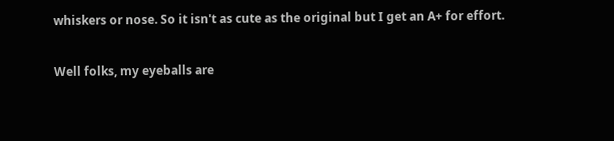whiskers or nose. So it isn't as cute as the original but I get an A+ for effort.

Well folks, my eyeballs are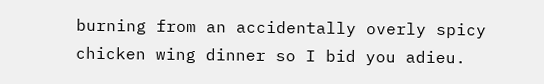burning from an accidentally overly spicy chicken wing dinner so I bid you adieu.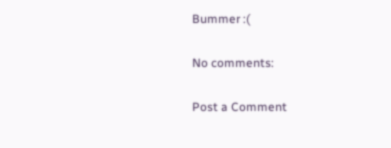Bummer :(

No comments:

Post a Comment